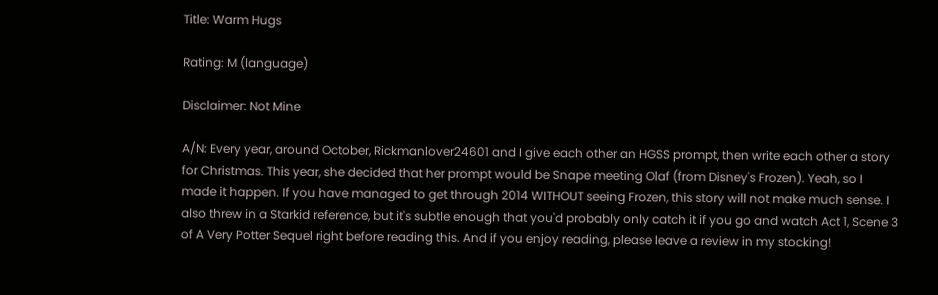Title: Warm Hugs

Rating: M (language)

Disclaimer: Not Mine

A/N: Every year, around October, Rickmanlover24601 and I give each other an HGSS prompt, then write each other a story for Christmas. This year, she decided that her prompt would be Snape meeting Olaf (from Disney's Frozen). Yeah, so I made it happen. If you have managed to get through 2014 WITHOUT seeing Frozen, this story will not make much sense. I also threw in a Starkid reference, but it's subtle enough that you'd probably only catch it if you go and watch Act 1, Scene 3 of A Very Potter Sequel right before reading this. And if you enjoy reading, please leave a review in my stocking!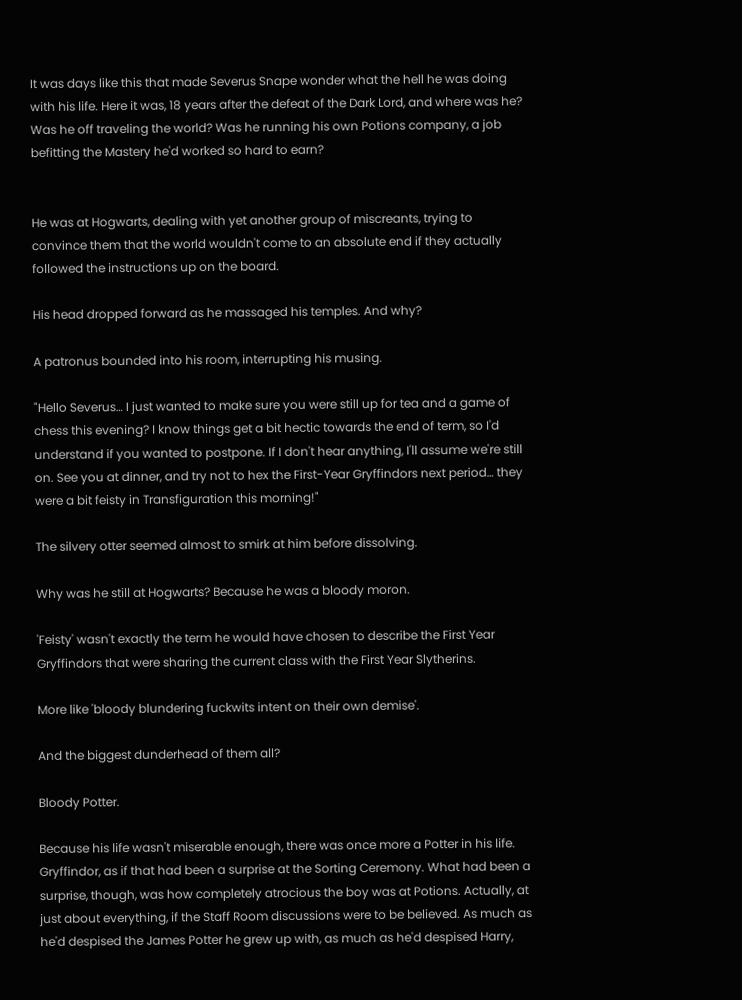It was days like this that made Severus Snape wonder what the hell he was doing with his life. Here it was, 18 years after the defeat of the Dark Lord, and where was he? Was he off traveling the world? Was he running his own Potions company, a job befitting the Mastery he'd worked so hard to earn?


He was at Hogwarts, dealing with yet another group of miscreants, trying to convince them that the world wouldn't come to an absolute end if they actually followed the instructions up on the board.

His head dropped forward as he massaged his temples. And why?

A patronus bounded into his room, interrupting his musing.

"Hello Severus… I just wanted to make sure you were still up for tea and a game of chess this evening? I know things get a bit hectic towards the end of term, so I'd understand if you wanted to postpone. If I don't hear anything, I'll assume we're still on. See you at dinner, and try not to hex the First-Year Gryffindors next period… they were a bit feisty in Transfiguration this morning!"

The silvery otter seemed almost to smirk at him before dissolving.

Why was he still at Hogwarts? Because he was a bloody moron.

'Feisty' wasn't exactly the term he would have chosen to describe the First Year Gryffindors that were sharing the current class with the First Year Slytherins.

More like 'bloody blundering fuckwits intent on their own demise'.

And the biggest dunderhead of them all?

Bloody Potter.

Because his life wasn't miserable enough, there was once more a Potter in his life. Gryffindor, as if that had been a surprise at the Sorting Ceremony. What had been a surprise, though, was how completely atrocious the boy was at Potions. Actually, at just about everything, if the Staff Room discussions were to be believed. As much as he'd despised the James Potter he grew up with, as much as he'd despised Harry,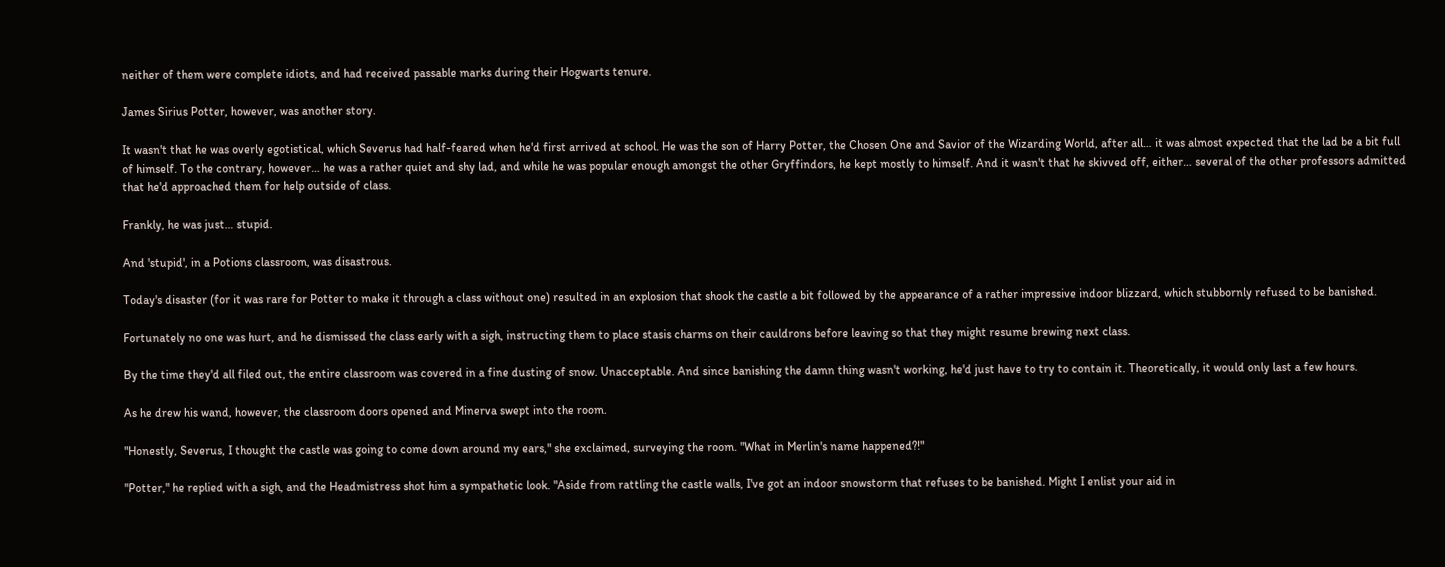neither of them were complete idiots, and had received passable marks during their Hogwarts tenure.

James Sirius Potter, however, was another story.

It wasn't that he was overly egotistical, which Severus had half-feared when he'd first arrived at school. He was the son of Harry Potter, the Chosen One and Savior of the Wizarding World, after all… it was almost expected that the lad be a bit full of himself. To the contrary, however… he was a rather quiet and shy lad, and while he was popular enough amongst the other Gryffindors, he kept mostly to himself. And it wasn't that he skivved off, either… several of the other professors admitted that he'd approached them for help outside of class.

Frankly, he was just… stupid.

And 'stupid', in a Potions classroom, was disastrous.

Today's disaster (for it was rare for Potter to make it through a class without one) resulted in an explosion that shook the castle a bit followed by the appearance of a rather impressive indoor blizzard, which stubbornly refused to be banished.

Fortunately no one was hurt, and he dismissed the class early with a sigh, instructing them to place stasis charms on their cauldrons before leaving so that they might resume brewing next class.

By the time they'd all filed out, the entire classroom was covered in a fine dusting of snow. Unacceptable. And since banishing the damn thing wasn't working, he'd just have to try to contain it. Theoretically, it would only last a few hours.

As he drew his wand, however, the classroom doors opened and Minerva swept into the room.

"Honestly, Severus, I thought the castle was going to come down around my ears," she exclaimed, surveying the room. "What in Merlin's name happened?!"

"Potter," he replied with a sigh, and the Headmistress shot him a sympathetic look. "Aside from rattling the castle walls, I've got an indoor snowstorm that refuses to be banished. Might I enlist your aid in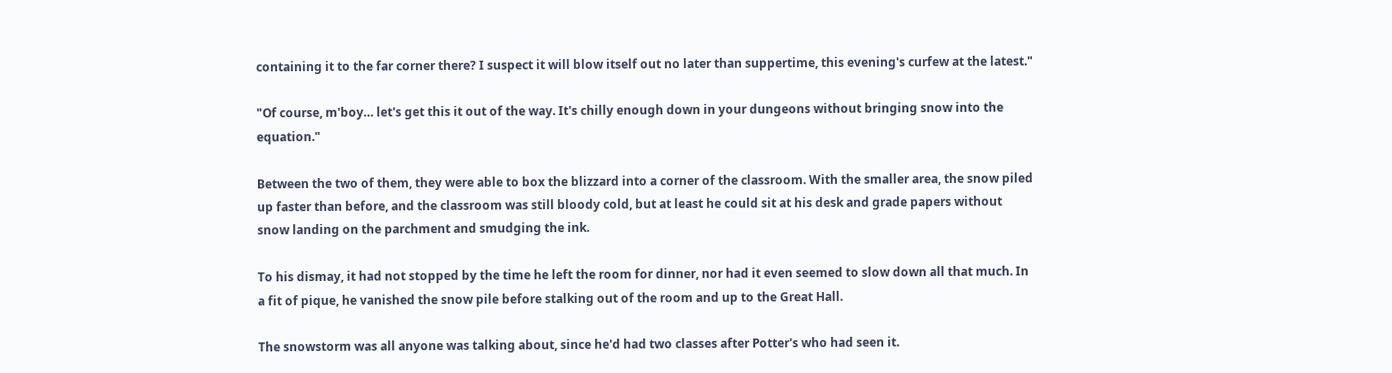containing it to the far corner there? I suspect it will blow itself out no later than suppertime, this evening's curfew at the latest."

"Of course, m'boy… let's get this it out of the way. It's chilly enough down in your dungeons without bringing snow into the equation."

Between the two of them, they were able to box the blizzard into a corner of the classroom. With the smaller area, the snow piled up faster than before, and the classroom was still bloody cold, but at least he could sit at his desk and grade papers without snow landing on the parchment and smudging the ink.

To his dismay, it had not stopped by the time he left the room for dinner, nor had it even seemed to slow down all that much. In a fit of pique, he vanished the snow pile before stalking out of the room and up to the Great Hall.

The snowstorm was all anyone was talking about, since he'd had two classes after Potter's who had seen it.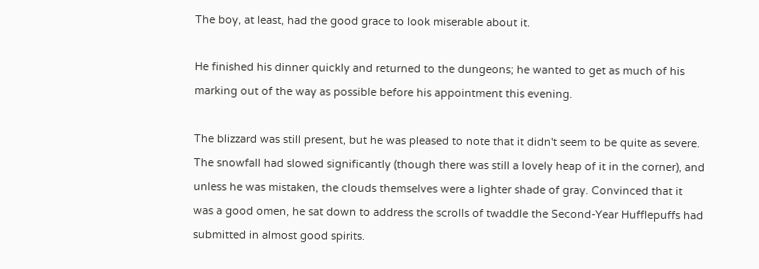The boy, at least, had the good grace to look miserable about it.

He finished his dinner quickly and returned to the dungeons; he wanted to get as much of his marking out of the way as possible before his appointment this evening.

The blizzard was still present, but he was pleased to note that it didn't seem to be quite as severe. The snowfall had slowed significantly (though there was still a lovely heap of it in the corner), and unless he was mistaken, the clouds themselves were a lighter shade of gray. Convinced that it was a good omen, he sat down to address the scrolls of twaddle the Second-Year Hufflepuffs had submitted in almost good spirits.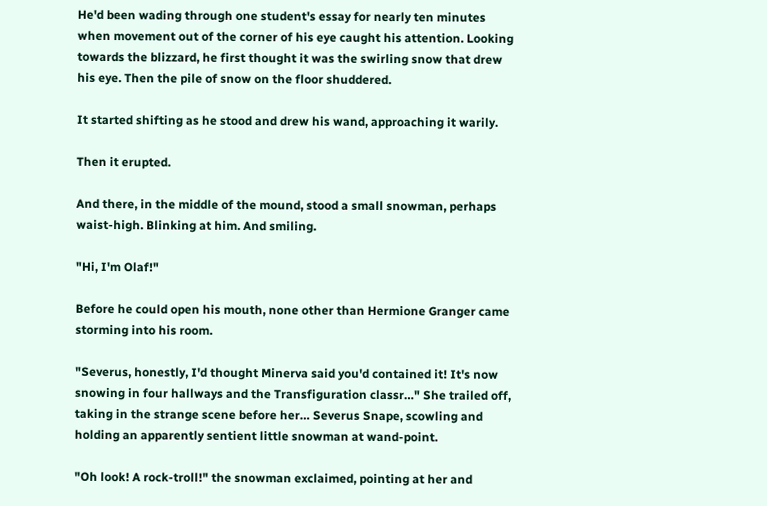He'd been wading through one student's essay for nearly ten minutes when movement out of the corner of his eye caught his attention. Looking towards the blizzard, he first thought it was the swirling snow that drew his eye. Then the pile of snow on the floor shuddered.

It started shifting as he stood and drew his wand, approaching it warily.

Then it erupted.

And there, in the middle of the mound, stood a small snowman, perhaps waist-high. Blinking at him. And smiling.

"Hi, I'm Olaf!"

Before he could open his mouth, none other than Hermione Granger came storming into his room.

"Severus, honestly, I'd thought Minerva said you'd contained it! It's now snowing in four hallways and the Transfiguration classr…" She trailed off, taking in the strange scene before her… Severus Snape, scowling and holding an apparently sentient little snowman at wand-point.

"Oh look! A rock-troll!" the snowman exclaimed, pointing at her and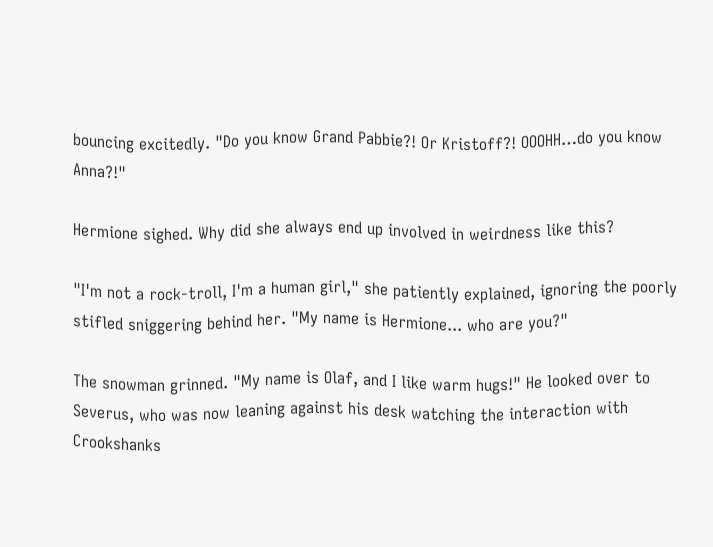bouncing excitedly. "Do you know Grand Pabbie?! Or Kristoff?! OOOHH…do you know Anna?!"

Hermione sighed. Why did she always end up involved in weirdness like this?

"I'm not a rock-troll, I'm a human girl," she patiently explained, ignoring the poorly stifled sniggering behind her. "My name is Hermione... who are you?"

The snowman grinned. "My name is Olaf, and I like warm hugs!" He looked over to Severus, who was now leaning against his desk watching the interaction with Crookshanks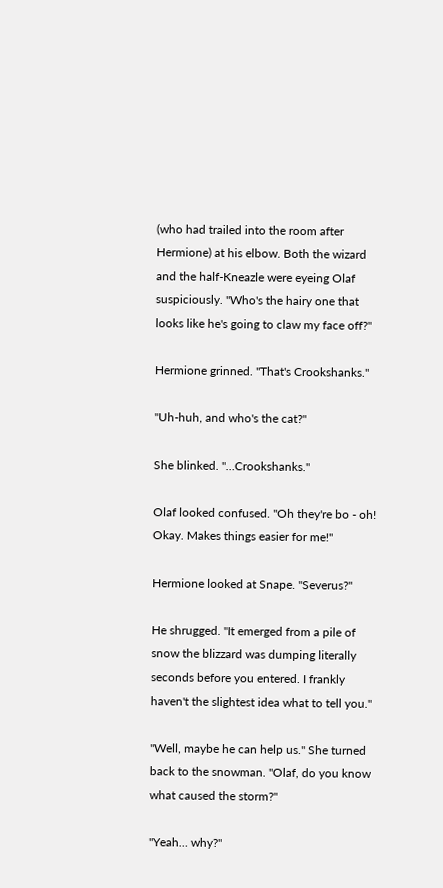(who had trailed into the room after Hermione) at his elbow. Both the wizard and the half-Kneazle were eyeing Olaf suspiciously. "Who's the hairy one that looks like he's going to claw my face off?"

Hermione grinned. "That's Crookshanks."

"Uh-huh, and who's the cat?"

She blinked. "…Crookshanks."

Olaf looked confused. "Oh they're bo - oh! Okay. Makes things easier for me!"

Hermione looked at Snape. "Severus?"

He shrugged. "It emerged from a pile of snow the blizzard was dumping literally seconds before you entered. I frankly haven't the slightest idea what to tell you."

"Well, maybe he can help us." She turned back to the snowman. "Olaf, do you know what caused the storm?"

"Yeah… why?"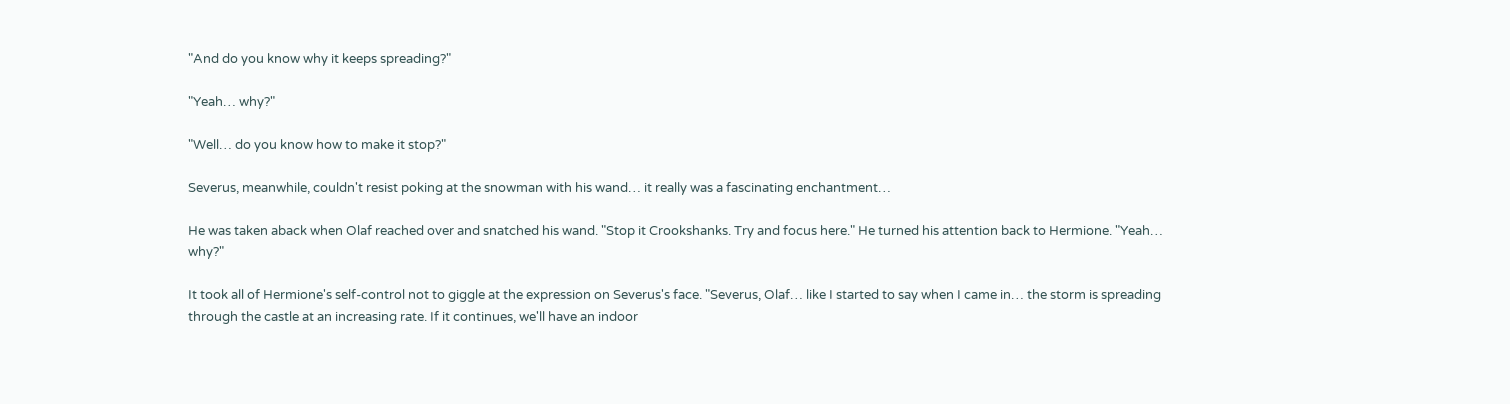"And do you know why it keeps spreading?"

"Yeah… why?"

"Well… do you know how to make it stop?"

Severus, meanwhile, couldn't resist poking at the snowman with his wand… it really was a fascinating enchantment…

He was taken aback when Olaf reached over and snatched his wand. "Stop it Crookshanks. Try and focus here." He turned his attention back to Hermione. "Yeah… why?"

It took all of Hermione's self-control not to giggle at the expression on Severus's face. "Severus, Olaf… like I started to say when I came in… the storm is spreading through the castle at an increasing rate. If it continues, we'll have an indoor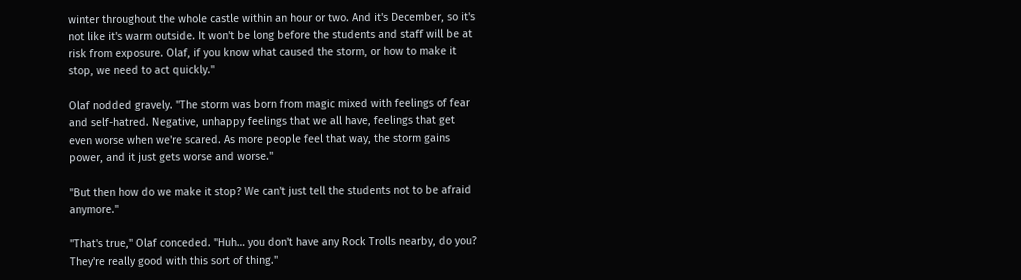winter throughout the whole castle within an hour or two. And it's December, so it's not like it's warm outside. It won't be long before the students and staff will be at risk from exposure. Olaf, if you know what caused the storm, or how to make it stop, we need to act quickly."

Olaf nodded gravely. "The storm was born from magic mixed with feelings of fear and self-hatred. Negative, unhappy feelings that we all have, feelings that get even worse when we're scared. As more people feel that way, the storm gains power, and it just gets worse and worse."

"But then how do we make it stop? We can't just tell the students not to be afraid anymore."

"That's true," Olaf conceded. "Huh… you don't have any Rock Trolls nearby, do you? They're really good with this sort of thing."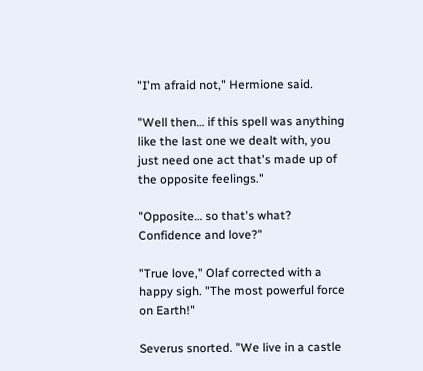"I'm afraid not," Hermione said.

"Well then… if this spell was anything like the last one we dealt with, you just need one act that's made up of the opposite feelings."

"Opposite… so that's what? Confidence and love?"

"True love," Olaf corrected with a happy sigh. "The most powerful force on Earth!"

Severus snorted. "We live in a castle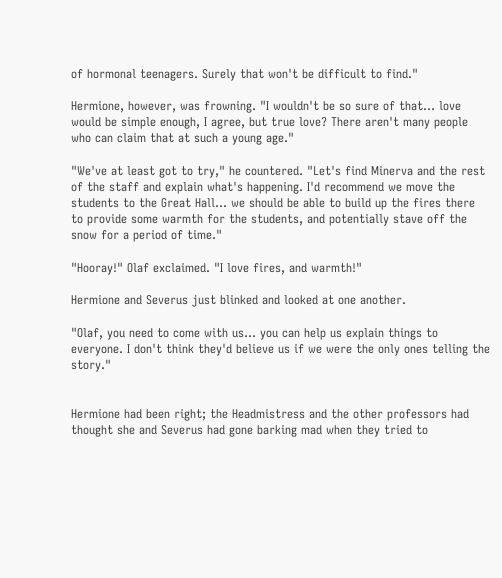of hormonal teenagers. Surely that won't be difficult to find."

Hermione, however, was frowning. "I wouldn't be so sure of that… love would be simple enough, I agree, but true love? There aren't many people who can claim that at such a young age."

"We've at least got to try," he countered. "Let's find Minerva and the rest of the staff and explain what's happening. I'd recommend we move the students to the Great Hall… we should be able to build up the fires there to provide some warmth for the students, and potentially stave off the snow for a period of time."

"Hooray!" Olaf exclaimed. "I love fires, and warmth!"

Hermione and Severus just blinked and looked at one another.

"Olaf, you need to come with us… you can help us explain things to everyone. I don't think they'd believe us if we were the only ones telling the story."


Hermione had been right; the Headmistress and the other professors had thought she and Severus had gone barking mad when they tried to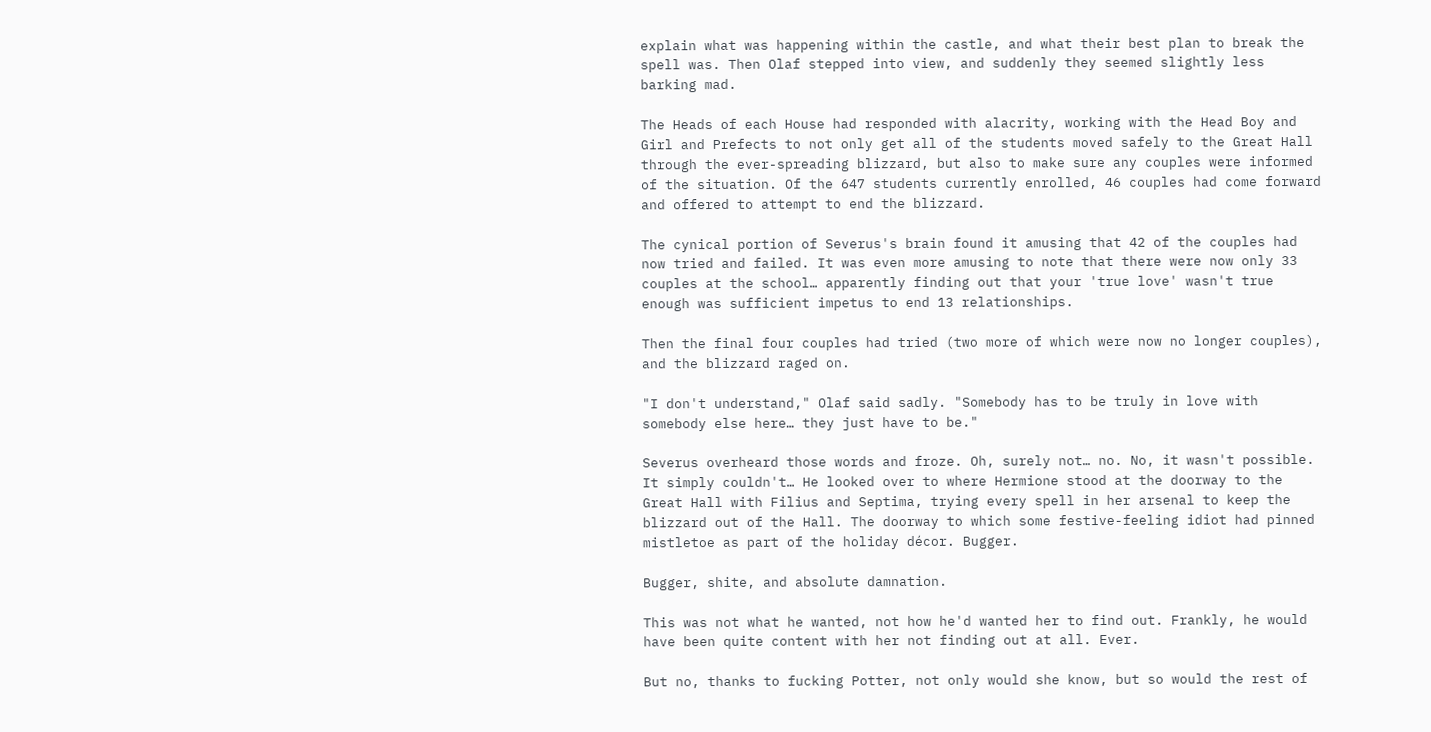explain what was happening within the castle, and what their best plan to break the spell was. Then Olaf stepped into view, and suddenly they seemed slightly less barking mad.

The Heads of each House had responded with alacrity, working with the Head Boy and Girl and Prefects to not only get all of the students moved safely to the Great Hall through the ever-spreading blizzard, but also to make sure any couples were informed of the situation. Of the 647 students currently enrolled, 46 couples had come forward and offered to attempt to end the blizzard.

The cynical portion of Severus's brain found it amusing that 42 of the couples had now tried and failed. It was even more amusing to note that there were now only 33 couples at the school… apparently finding out that your 'true love' wasn't true enough was sufficient impetus to end 13 relationships.

Then the final four couples had tried (two more of which were now no longer couples), and the blizzard raged on.

"I don't understand," Olaf said sadly. "Somebody has to be truly in love with somebody else here… they just have to be."

Severus overheard those words and froze. Oh, surely not… no. No, it wasn't possible. It simply couldn't… He looked over to where Hermione stood at the doorway to the Great Hall with Filius and Septima, trying every spell in her arsenal to keep the blizzard out of the Hall. The doorway to which some festive-feeling idiot had pinned mistletoe as part of the holiday décor. Bugger.

Bugger, shite, and absolute damnation.

This was not what he wanted, not how he'd wanted her to find out. Frankly, he would have been quite content with her not finding out at all. Ever.

But no, thanks to fucking Potter, not only would she know, but so would the rest of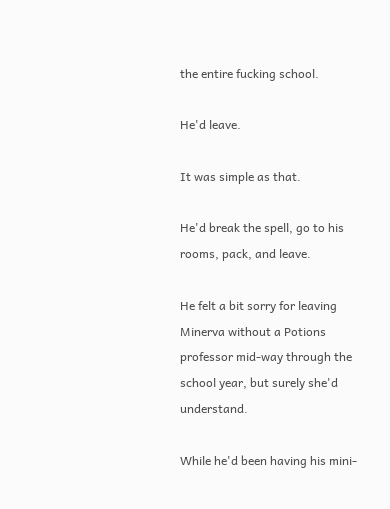the entire fucking school.

He'd leave.

It was simple as that.

He'd break the spell, go to his rooms, pack, and leave.

He felt a bit sorry for leaving Minerva without a Potions professor mid-way through the school year, but surely she'd understand.

While he'd been having his mini-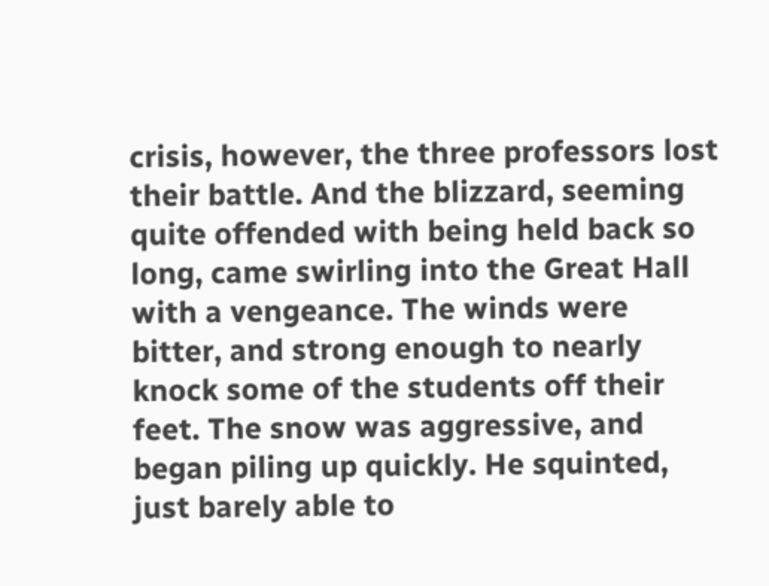crisis, however, the three professors lost their battle. And the blizzard, seeming quite offended with being held back so long, came swirling into the Great Hall with a vengeance. The winds were bitter, and strong enough to nearly knock some of the students off their feet. The snow was aggressive, and began piling up quickly. He squinted, just barely able to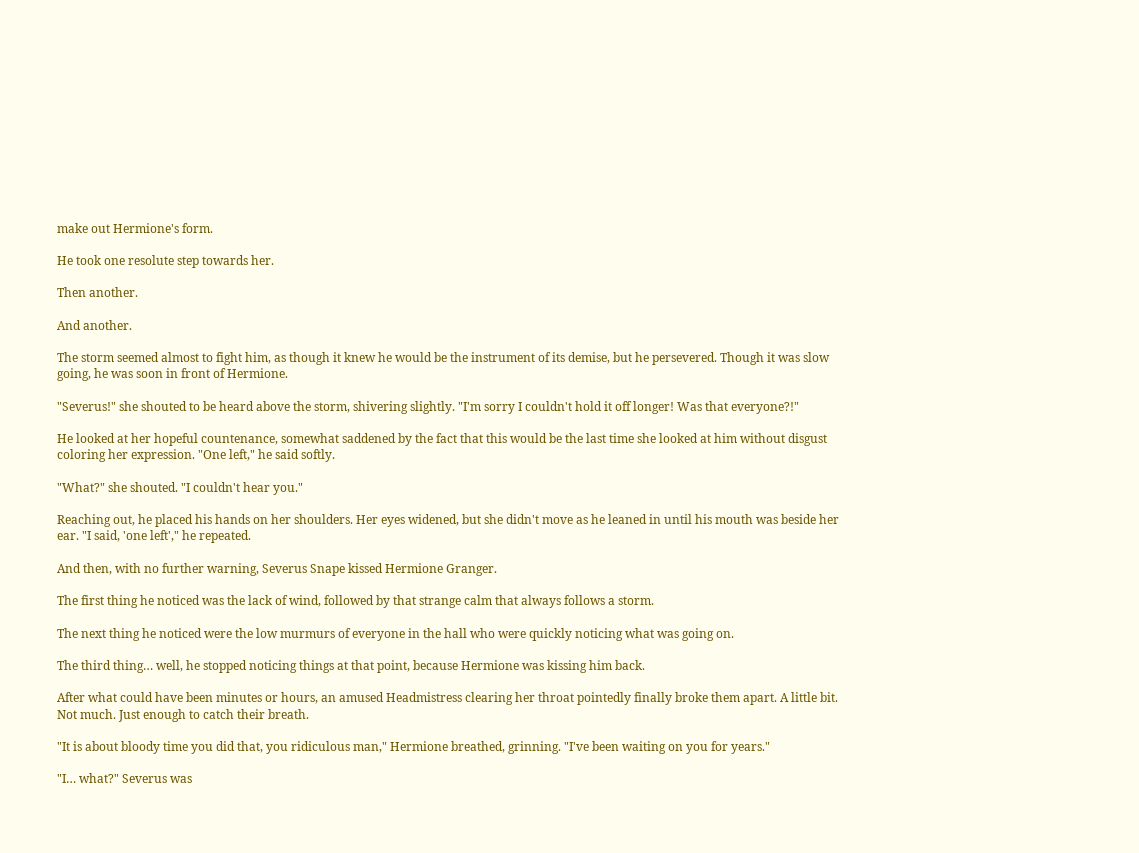make out Hermione's form.

He took one resolute step towards her.

Then another.

And another.

The storm seemed almost to fight him, as though it knew he would be the instrument of its demise, but he persevered. Though it was slow going, he was soon in front of Hermione.

"Severus!" she shouted to be heard above the storm, shivering slightly. "I'm sorry I couldn't hold it off longer! Was that everyone?!"

He looked at her hopeful countenance, somewhat saddened by the fact that this would be the last time she looked at him without disgust coloring her expression. "One left," he said softly.

"What?" she shouted. "I couldn't hear you."

Reaching out, he placed his hands on her shoulders. Her eyes widened, but she didn't move as he leaned in until his mouth was beside her ear. "I said, 'one left'," he repeated.

And then, with no further warning, Severus Snape kissed Hermione Granger.

The first thing he noticed was the lack of wind, followed by that strange calm that always follows a storm.

The next thing he noticed were the low murmurs of everyone in the hall who were quickly noticing what was going on.

The third thing… well, he stopped noticing things at that point, because Hermione was kissing him back.

After what could have been minutes or hours, an amused Headmistress clearing her throat pointedly finally broke them apart. A little bit. Not much. Just enough to catch their breath.

"It is about bloody time you did that, you ridiculous man," Hermione breathed, grinning. "I've been waiting on you for years."

"I… what?" Severus was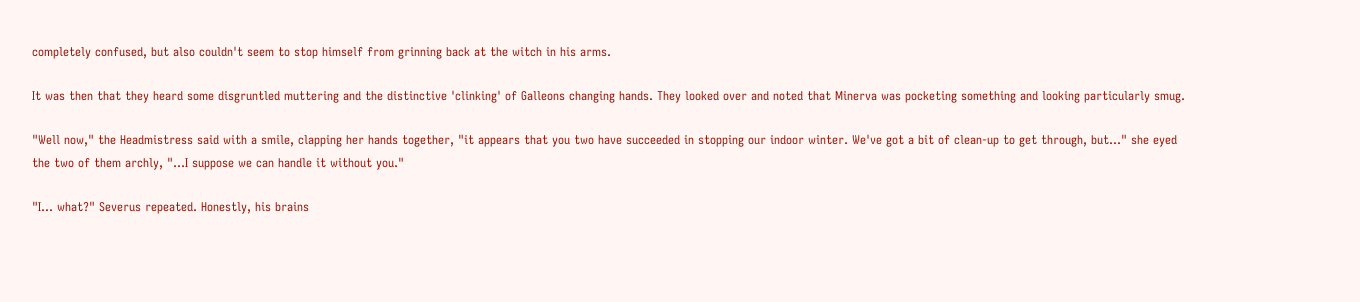completely confused, but also couldn't seem to stop himself from grinning back at the witch in his arms.

It was then that they heard some disgruntled muttering and the distinctive 'clinking' of Galleons changing hands. They looked over and noted that Minerva was pocketing something and looking particularly smug.

"Well now," the Headmistress said with a smile, clapping her hands together, "it appears that you two have succeeded in stopping our indoor winter. We've got a bit of clean-up to get through, but…" she eyed the two of them archly, "…I suppose we can handle it without you."

"I… what?" Severus repeated. Honestly, his brains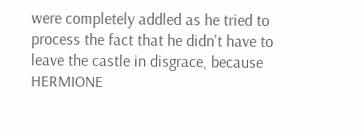were completely addled as he tried to process the fact that he didn't have to leave the castle in disgrace, because HERMIONE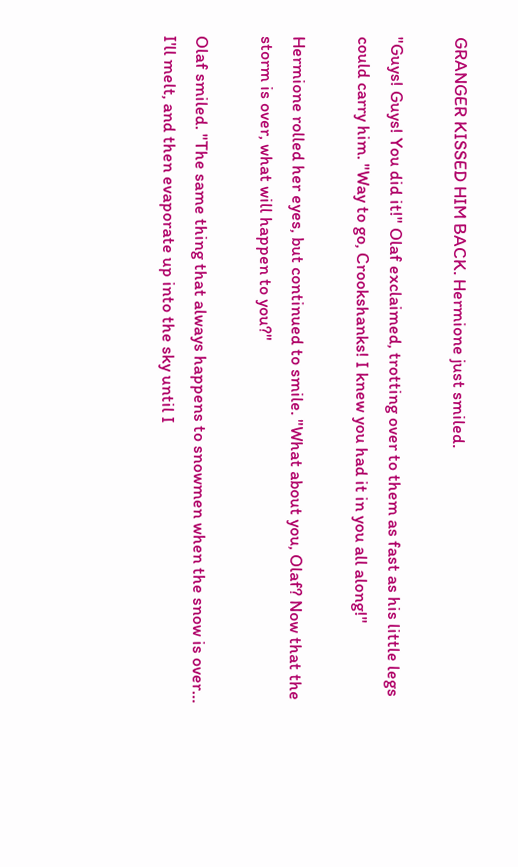GRANGER KISSED HIM BACK. Hermione just smiled.

"Guys! Guys! You did it!" Olaf exclaimed, trotting over to them as fast as his little legs could carry him. "Way to go, Crookshanks! I knew you had it in you all along!"

Hermione rolled her eyes, but continued to smile. "What about you, Olaf? Now that the storm is over, what will happen to you?"

Olaf smiled. "The same thing that always happens to snowmen when the snow is over… I'll melt, and then evaporate up into the sky until I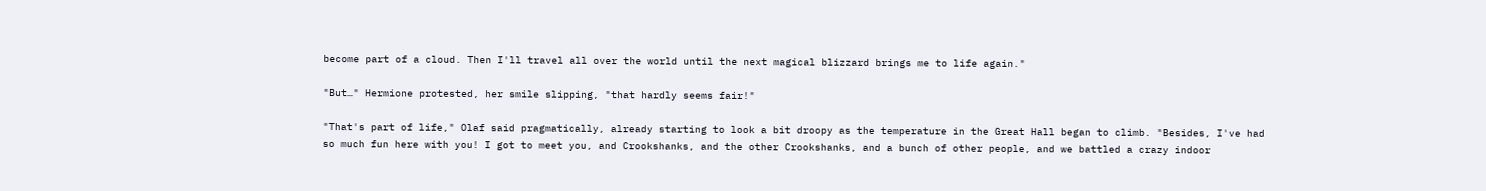become part of a cloud. Then I'll travel all over the world until the next magical blizzard brings me to life again."

"But…" Hermione protested, her smile slipping, "that hardly seems fair!"

"That's part of life," Olaf said pragmatically, already starting to look a bit droopy as the temperature in the Great Hall began to climb. "Besides, I've had so much fun here with you! I got to meet you, and Crookshanks, and the other Crookshanks, and a bunch of other people, and we battled a crazy indoor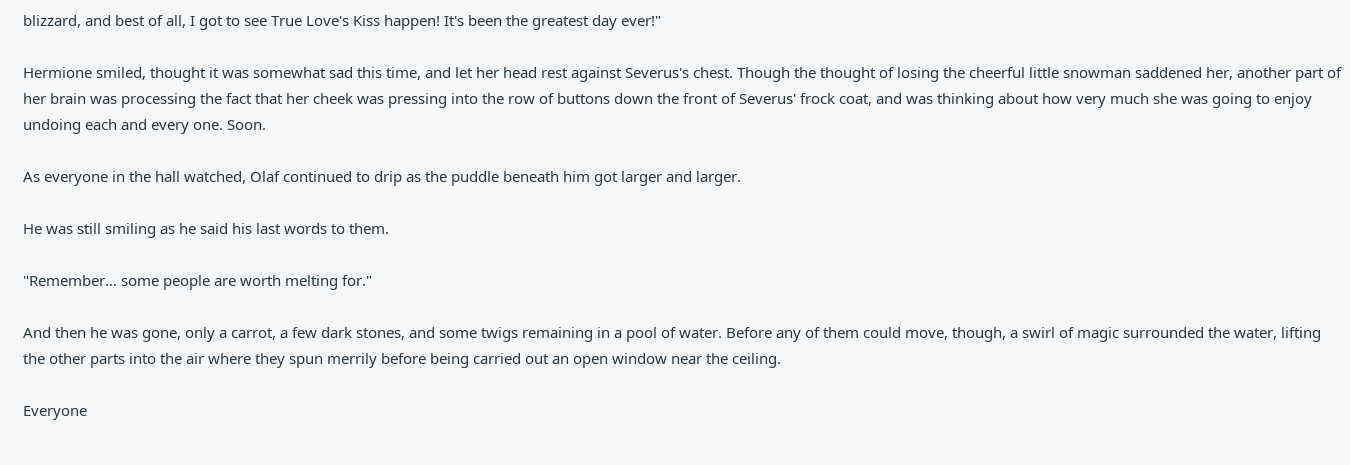blizzard, and best of all, I got to see True Love's Kiss happen! It's been the greatest day ever!"

Hermione smiled, thought it was somewhat sad this time, and let her head rest against Severus's chest. Though the thought of losing the cheerful little snowman saddened her, another part of her brain was processing the fact that her cheek was pressing into the row of buttons down the front of Severus' frock coat, and was thinking about how very much she was going to enjoy undoing each and every one. Soon.

As everyone in the hall watched, Olaf continued to drip as the puddle beneath him got larger and larger.

He was still smiling as he said his last words to them.

"Remember… some people are worth melting for."

And then he was gone, only a carrot, a few dark stones, and some twigs remaining in a pool of water. Before any of them could move, though, a swirl of magic surrounded the water, lifting the other parts into the air where they spun merrily before being carried out an open window near the ceiling.

Everyone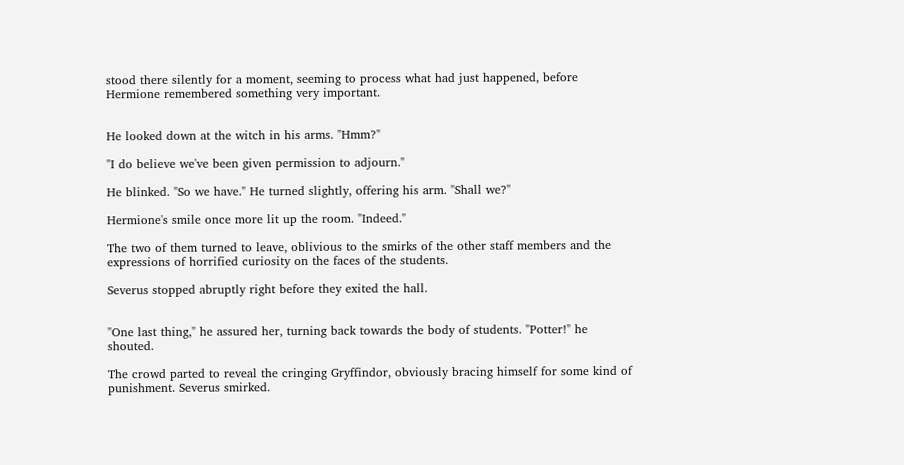stood there silently for a moment, seeming to process what had just happened, before Hermione remembered something very important.


He looked down at the witch in his arms. "Hmm?"

"I do believe we've been given permission to adjourn."

He blinked. "So we have." He turned slightly, offering his arm. "Shall we?"

Hermione's smile once more lit up the room. "Indeed."

The two of them turned to leave, oblivious to the smirks of the other staff members and the expressions of horrified curiosity on the faces of the students.

Severus stopped abruptly right before they exited the hall.


"One last thing," he assured her, turning back towards the body of students. "Potter!" he shouted.

The crowd parted to reveal the cringing Gryffindor, obviously bracing himself for some kind of punishment. Severus smirked.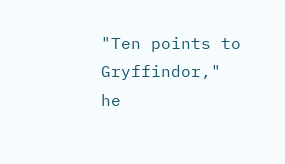"Ten points to Gryffindor," he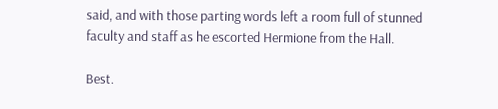said, and with those parting words left a room full of stunned faculty and staff as he escorted Hermione from the Hall.

Best.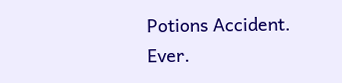Potions Accident. Ever.